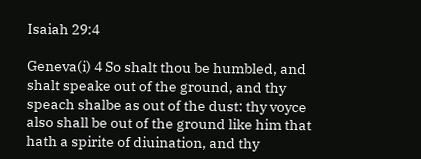Isaiah 29:4

Geneva(i) 4 So shalt thou be humbled, and shalt speake out of the ground, and thy speach shalbe as out of the dust: thy voyce also shall be out of the ground like him that hath a spirite of diuination, and thy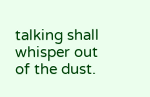talking shall whisper out of the dust.